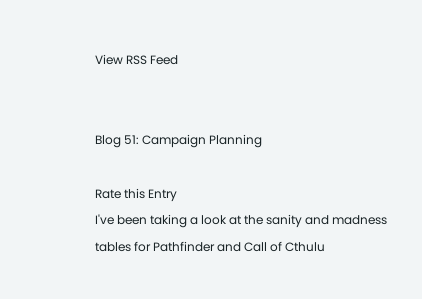View RSS Feed


Blog 51: Campaign Planning

Rate this Entry
I've been taking a look at the sanity and madness tables for Pathfinder and Call of Cthulu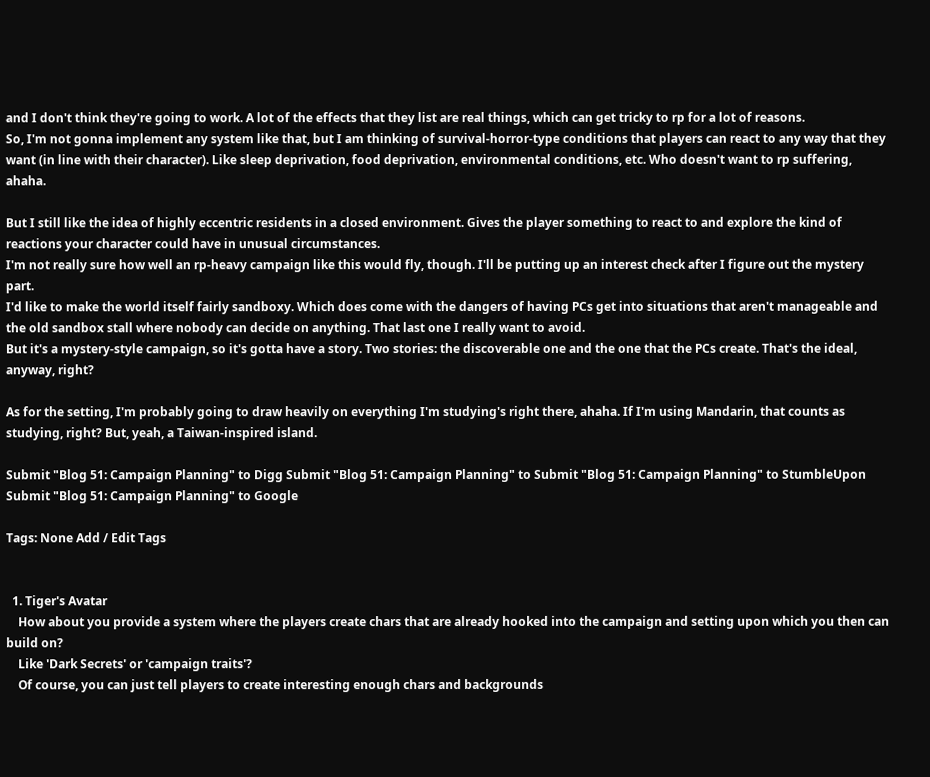and I don't think they're going to work. A lot of the effects that they list are real things, which can get tricky to rp for a lot of reasons.
So, I'm not gonna implement any system like that, but I am thinking of survival-horror-type conditions that players can react to any way that they want (in line with their character). Like sleep deprivation, food deprivation, environmental conditions, etc. Who doesn't want to rp suffering, ahaha.

But I still like the idea of highly eccentric residents in a closed environment. Gives the player something to react to and explore the kind of reactions your character could have in unusual circumstances.
I'm not really sure how well an rp-heavy campaign like this would fly, though. I'll be putting up an interest check after I figure out the mystery part.
I'd like to make the world itself fairly sandboxy. Which does come with the dangers of having PCs get into situations that aren't manageable and the old sandbox stall where nobody can decide on anything. That last one I really want to avoid.
But it's a mystery-style campaign, so it's gotta have a story. Two stories: the discoverable one and the one that the PCs create. That's the ideal, anyway, right?

As for the setting, I'm probably going to draw heavily on everything I'm studying's right there, ahaha. If I'm using Mandarin, that counts as studying, right? But, yeah, a Taiwan-inspired island.

Submit "Blog 51: Campaign Planning" to Digg Submit "Blog 51: Campaign Planning" to Submit "Blog 51: Campaign Planning" to StumbleUpon Submit "Blog 51: Campaign Planning" to Google

Tags: None Add / Edit Tags


  1. Tiger's Avatar
    How about you provide a system where the players create chars that are already hooked into the campaign and setting upon which you then can build on?
    Like 'Dark Secrets' or 'campaign traits'?
    Of course, you can just tell players to create interesting enough chars and backgrounds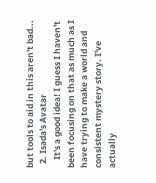but tools to aid in this aren't bad...
  2. Isada's Avatar
    It's a good idea! I guess I haven't been focusing on that as much as I have trying to make a world and consistent mystery story. I've actually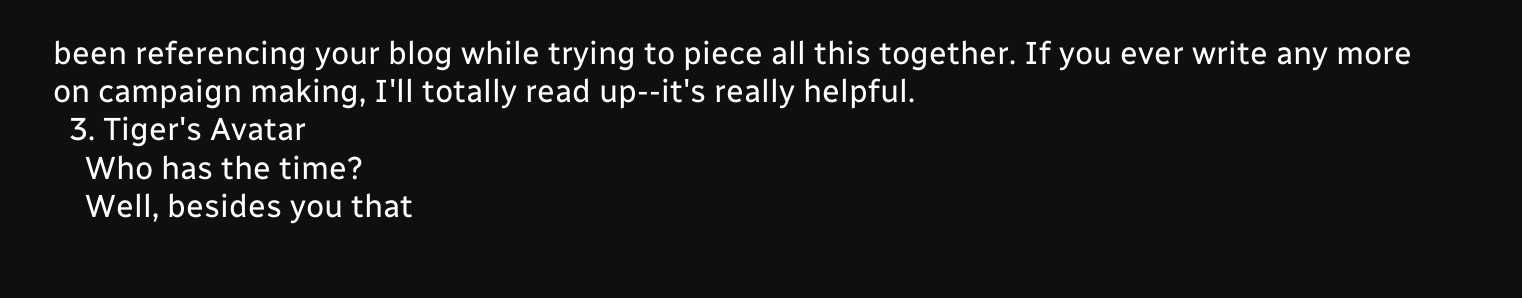been referencing your blog while trying to piece all this together. If you ever write any more on campaign making, I'll totally read up--it's really helpful.
  3. Tiger's Avatar
    Who has the time?
    Well, besides you that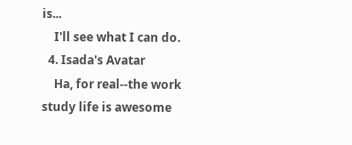is...
    I'll see what I can do.
  4. Isada's Avatar
    Ha, for real--the work study life is awesome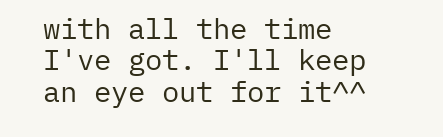with all the time I've got. I'll keep an eye out for it^^